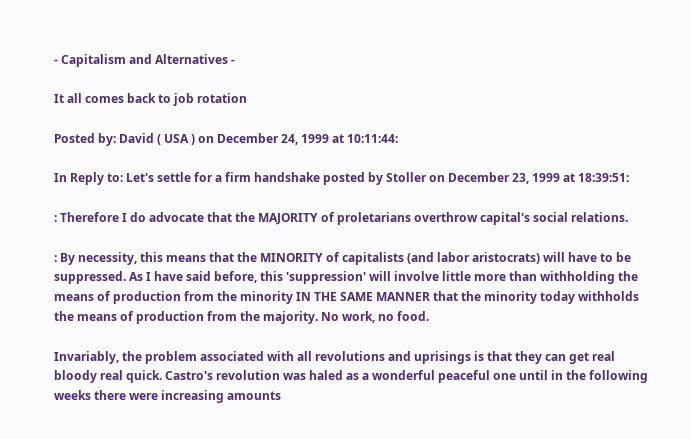- Capitalism and Alternatives -

It all comes back to job rotation

Posted by: David ( USA ) on December 24, 1999 at 10:11:44:

In Reply to: Let's settle for a firm handshake posted by Stoller on December 23, 1999 at 18:39:51:

: Therefore I do advocate that the MAJORITY of proletarians overthrow capital's social relations.

: By necessity, this means that the MINORITY of capitalists (and labor aristocrats) will have to be suppressed. As I have said before, this 'suppression' will involve little more than withholding the means of production from the minority IN THE SAME MANNER that the minority today withholds the means of production from the majority. No work, no food.

Invariably, the problem associated with all revolutions and uprisings is that they can get real bloody real quick. Castro's revolution was haled as a wonderful peaceful one until in the following weeks there were increasing amounts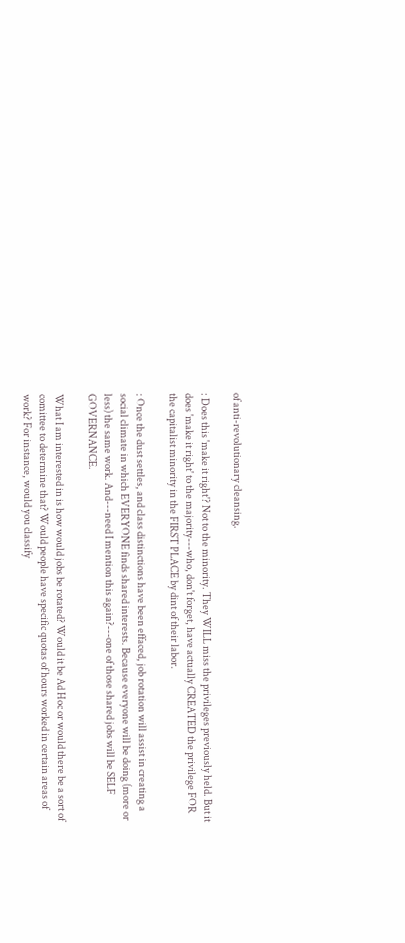of anti-revolutionary cleansing.

: Does this 'make it right'? Not to the minority. They WILL miss the privileges previously held. But it does 'make it right' to the majority---who, don't forget, have actually CREATED the privilege FOR the capitalist minority in the FIRST PLACE by dint of their labor.

: Once the dust settles, and class distinctions have been effaced, job rotation will assist in creating a social climate in which EVERYONE finds shared interests. Because everyone will be doing (more or less) the same work. And---need I mention this again?---one of those shared jobs will be SELF GOVERNANCE.

What I am interested in is how would jobs be rotated? Would it be Ad Hoc or would there be a sort of comittee to determine that? Would people have specific quotas of hours worked in certain areas of work? For instance, would you classify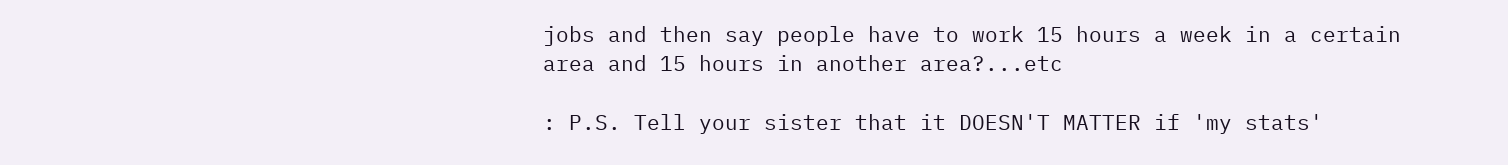jobs and then say people have to work 15 hours a week in a certain area and 15 hours in another area?...etc

: P.S. Tell your sister that it DOESN'T MATTER if 'my stats'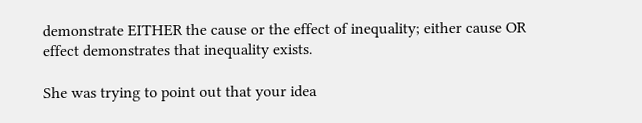demonstrate EITHER the cause or the effect of inequality; either cause OR effect demonstrates that inequality exists.

She was trying to point out that your idea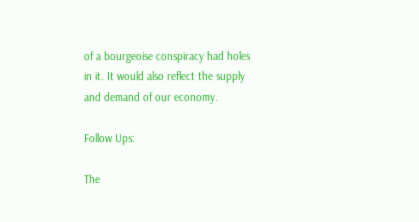of a bourgeoise conspiracy had holes in it. It would also reflect the supply and demand of our economy.

Follow Ups:

The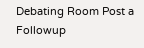Debating Room Post a Followup